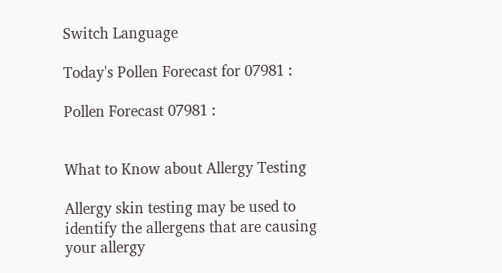Switch Language

Today's Pollen Forecast for 07981 :

Pollen Forecast 07981 :


What to Know about Allergy Testing

Allergy skin testing may be used to identify the allergens that are causing your allergy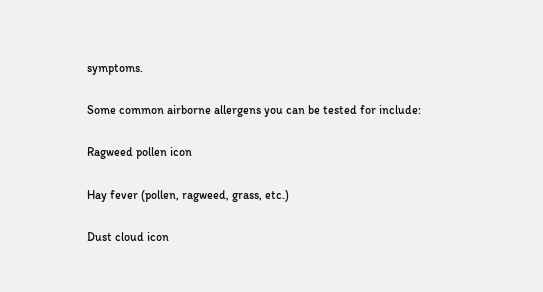symptoms.

Some common airborne allergens you can be tested for include:

Ragweed pollen icon

Hay fever (pollen, ragweed, grass, etc.)

Dust cloud icon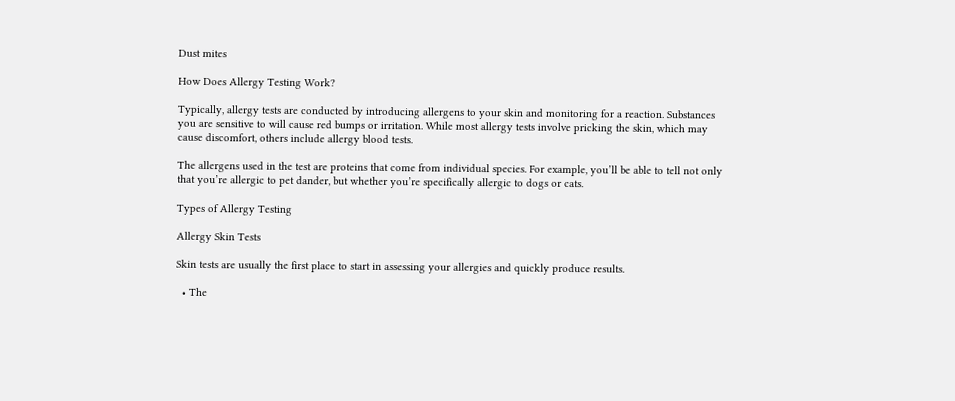Dust mites

How Does Allergy Testing Work?

Typically, allergy tests are conducted by introducing allergens to your skin and monitoring for a reaction. Substances you are sensitive to will cause red bumps or irritation. While most allergy tests involve pricking the skin, which may cause discomfort, others include allergy blood tests.

The allergens used in the test are proteins that come from individual species. For example, you’ll be able to tell not only that you’re allergic to pet dander, but whether you’re specifically allergic to dogs or cats.

Types of Allergy Testing

Allergy Skin Tests

Skin tests are usually the first place to start in assessing your allergies and quickly produce results.

  • The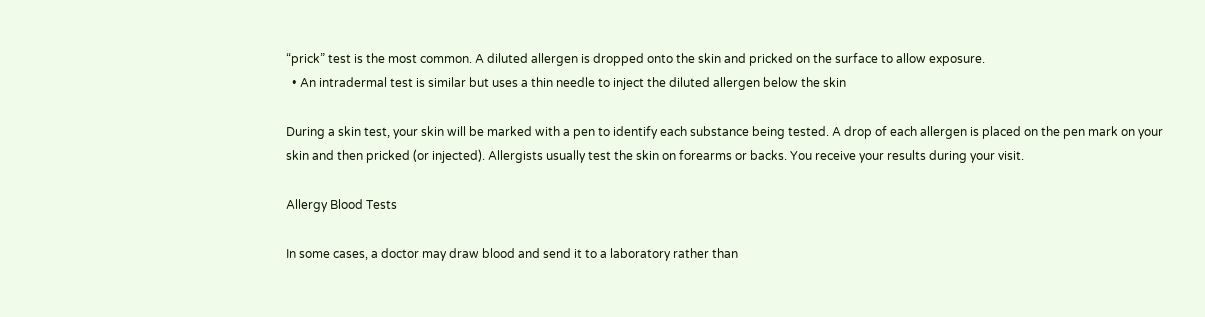“prick” test is the most common. A diluted allergen is dropped onto the skin and pricked on the surface to allow exposure.
  • An intradermal test is similar but uses a thin needle to inject the diluted allergen below the skin

During a skin test, your skin will be marked with a pen to identify each substance being tested. A drop of each allergen is placed on the pen mark on your skin and then pricked (or injected). Allergists usually test the skin on forearms or backs. You receive your results during your visit.

Allergy Blood Tests

In some cases, a doctor may draw blood and send it to a laboratory rather than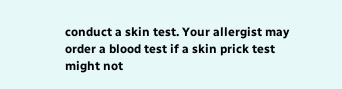conduct a skin test. Your allergist may order a blood test if a skin prick test might not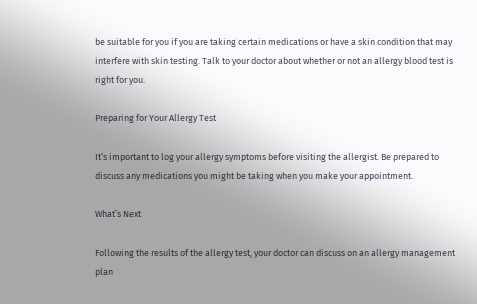be suitable for you if you are taking certain medications or have a skin condition that may interfere with skin testing. Talk to your doctor about whether or not an allergy blood test is right for you.

Preparing for Your Allergy Test

It’s important to log your allergy symptoms before visiting the allergist. Be prepared to discuss any medications you might be taking when you make your appointment.

What’s Next

Following the results of the allergy test, your doctor can discuss on an allergy management plan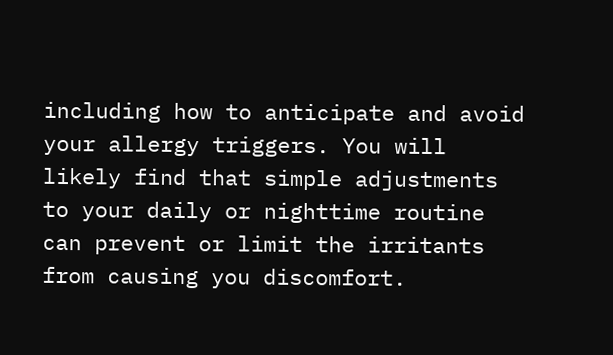including how to anticipate and avoid your allergy triggers. You will likely find that simple adjustments to your daily or nighttime routine can prevent or limit the irritants from causing you discomfort.